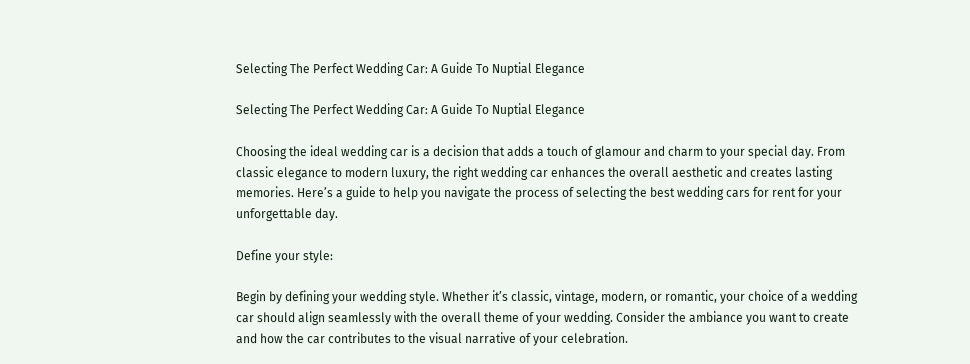Selecting The Perfect Wedding Car: A Guide To Nuptial Elegance

Selecting The Perfect Wedding Car: A Guide To Nuptial Elegance

Choosing the ideal wedding car is a decision that adds a touch of glamour and charm to your special day. From classic elegance to modern luxury, the right wedding car enhances the overall aesthetic and creates lasting memories. Here’s a guide to help you navigate the process of selecting the best wedding cars for rent for your unforgettable day.

Define your style:

Begin by defining your wedding style. Whether it’s classic, vintage, modern, or romantic, your choice of a wedding car should align seamlessly with the overall theme of your wedding. Consider the ambiance you want to create and how the car contributes to the visual narrative of your celebration.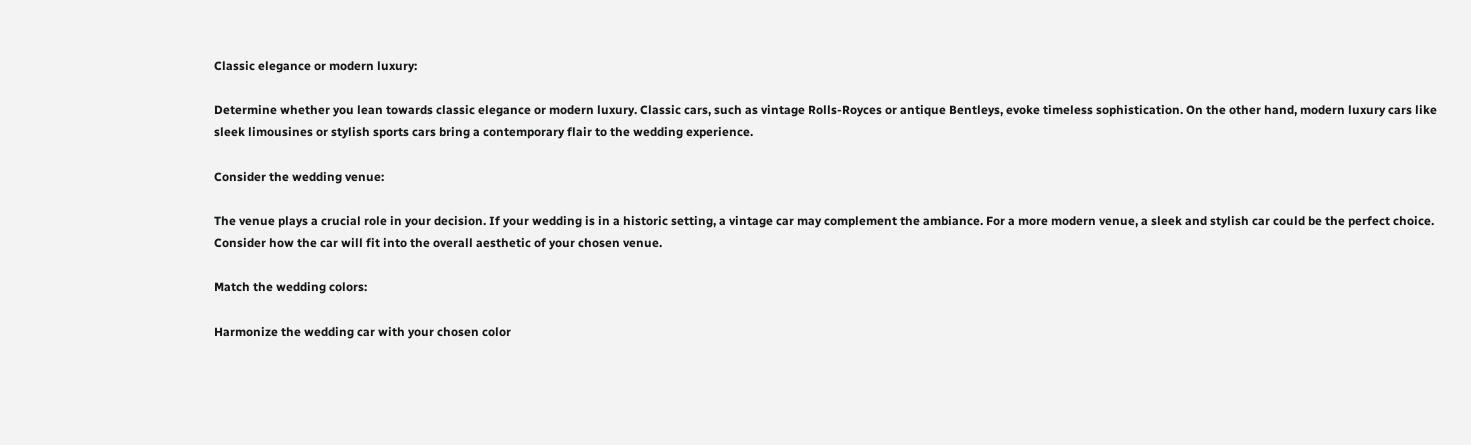Classic elegance or modern luxury:

Determine whether you lean towards classic elegance or modern luxury. Classic cars, such as vintage Rolls-Royces or antique Bentleys, evoke timeless sophistication. On the other hand, modern luxury cars like sleek limousines or stylish sports cars bring a contemporary flair to the wedding experience.

Consider the wedding venue:

The venue plays a crucial role in your decision. If your wedding is in a historic setting, a vintage car may complement the ambiance. For a more modern venue, a sleek and stylish car could be the perfect choice. Consider how the car will fit into the overall aesthetic of your chosen venue.

Match the wedding colors:

Harmonize the wedding car with your chosen color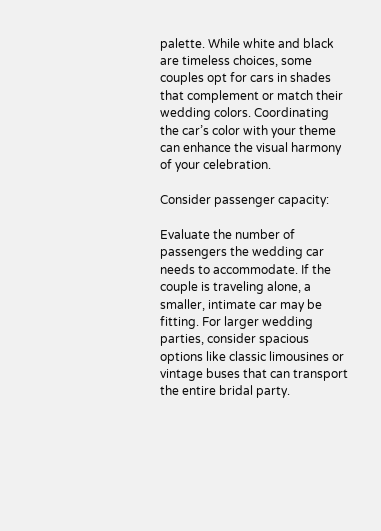palette. While white and black are timeless choices, some couples opt for cars in shades that complement or match their wedding colors. Coordinating the car’s color with your theme can enhance the visual harmony of your celebration.

Consider passenger capacity:

Evaluate the number of passengers the wedding car needs to accommodate. If the couple is traveling alone, a smaller, intimate car may be fitting. For larger wedding parties, consider spacious options like classic limousines or vintage buses that can transport the entire bridal party.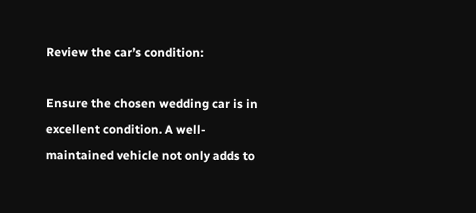Review the car’s condition:

Ensure the chosen wedding car is in excellent condition. A well-maintained vehicle not only adds to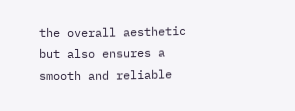the overall aesthetic but also ensures a smooth and reliable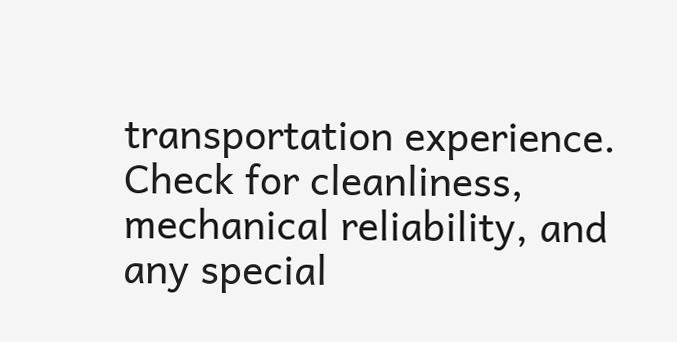transportation experience. Check for cleanliness, mechanical reliability, and any special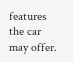features the car may offer.